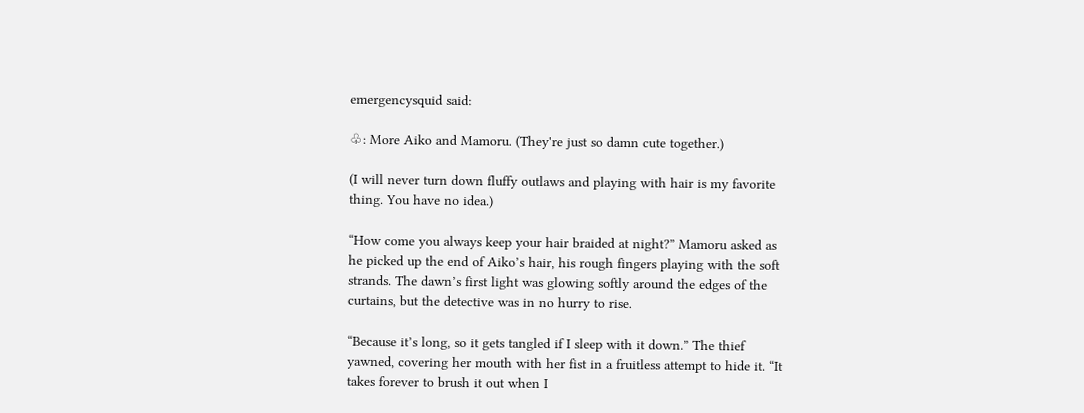emergencysquid said:

♧: More Aiko and Mamoru. (They're just so damn cute together.)

(I will never turn down fluffy outlaws and playing with hair is my favorite thing. You have no idea.)

“How come you always keep your hair braided at night?” Mamoru asked as he picked up the end of Aiko’s hair, his rough fingers playing with the soft strands. The dawn’s first light was glowing softly around the edges of the curtains, but the detective was in no hurry to rise.

“Because it’s long, so it gets tangled if I sleep with it down.” The thief yawned, covering her mouth with her fist in a fruitless attempt to hide it. “It takes forever to brush it out when I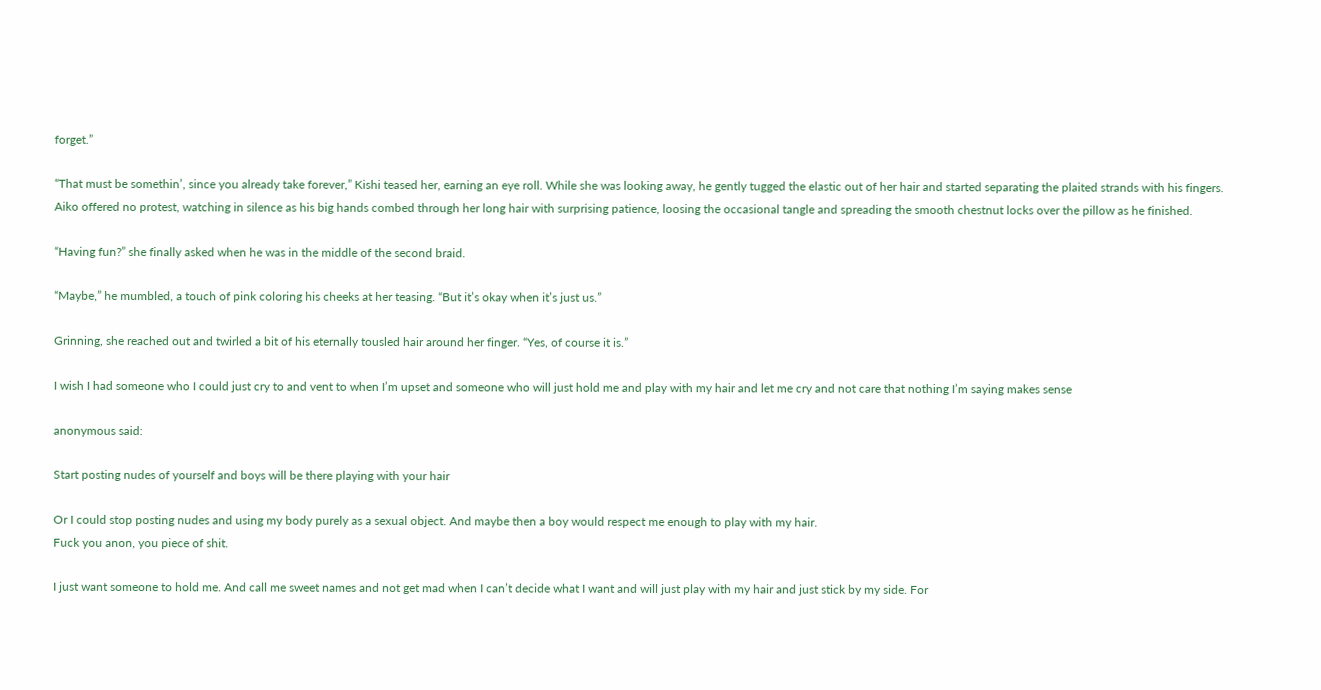forget.”

“That must be somethin’, since you already take forever,” Kishi teased her, earning an eye roll. While she was looking away, he gently tugged the elastic out of her hair and started separating the plaited strands with his fingers. Aiko offered no protest, watching in silence as his big hands combed through her long hair with surprising patience, loosing the occasional tangle and spreading the smooth chestnut locks over the pillow as he finished.

“Having fun?” she finally asked when he was in the middle of the second braid.

“Maybe,” he mumbled, a touch of pink coloring his cheeks at her teasing. “But it’s okay when it’s just us.”

Grinning, she reached out and twirled a bit of his eternally tousled hair around her finger. “Yes, of course it is.”

I wish I had someone who I could just cry to and vent to when I’m upset and someone who will just hold me and play with my hair and let me cry and not care that nothing I’m saying makes sense

anonymous said:

Start posting nudes of yourself and boys will be there playing with your hair

Or I could stop posting nudes and using my body purely as a sexual object. And maybe then a boy would respect me enough to play with my hair.
Fuck you anon, you piece of shit.

I just want someone to hold me. And call me sweet names and not get mad when I can’t decide what I want and will just play with my hair and just stick by my side. For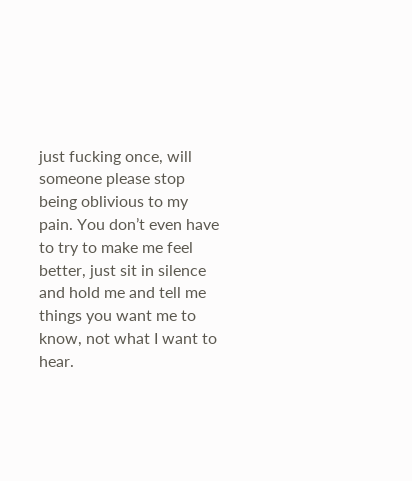just fucking once, will someone please stop being oblivious to my pain. You don’t even have to try to make me feel better, just sit in silence and hold me and tell me things you want me to know, not what I want to hear.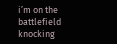i’m on the battlefield
knocking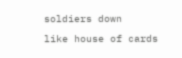soldiers down
like house of cards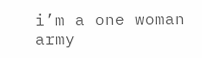i’m a one woman army